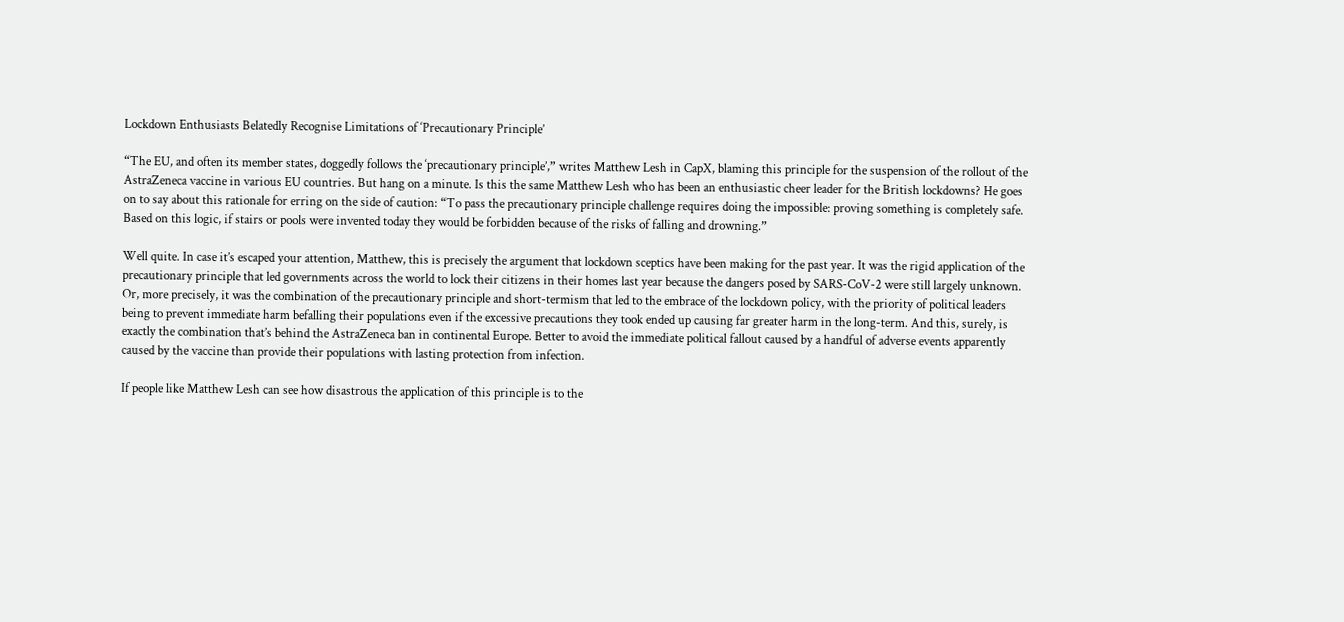Lockdown Enthusiasts Belatedly Recognise Limitations of ‘Precautionary Principle’

“The EU, and often its member states, doggedly follows the ‘precautionary principle’,” writes Matthew Lesh in CapX, blaming this principle for the suspension of the rollout of the AstraZeneca vaccine in various EU countries. But hang on a minute. Is this the same Matthew Lesh who has been an enthusiastic cheer leader for the British lockdowns? He goes on to say about this rationale for erring on the side of caution: “To pass the precautionary principle challenge requires doing the impossible: proving something is completely safe. Based on this logic, if stairs or pools were invented today they would be forbidden because of the risks of falling and drowning.”

Well quite. In case it’s escaped your attention, Matthew, this is precisely the argument that lockdown sceptics have been making for the past year. It was the rigid application of the precautionary principle that led governments across the world to lock their citizens in their homes last year because the dangers posed by SARS-CoV-2 were still largely unknown. Or, more precisely, it was the combination of the precautionary principle and short-termism that led to the embrace of the lockdown policy, with the priority of political leaders being to prevent immediate harm befalling their populations even if the excessive precautions they took ended up causing far greater harm in the long-term. And this, surely, is exactly the combination that’s behind the AstraZeneca ban in continental Europe. Better to avoid the immediate political fallout caused by a handful of adverse events apparently caused by the vaccine than provide their populations with lasting protection from infection.

If people like Matthew Lesh can see how disastrous the application of this principle is to the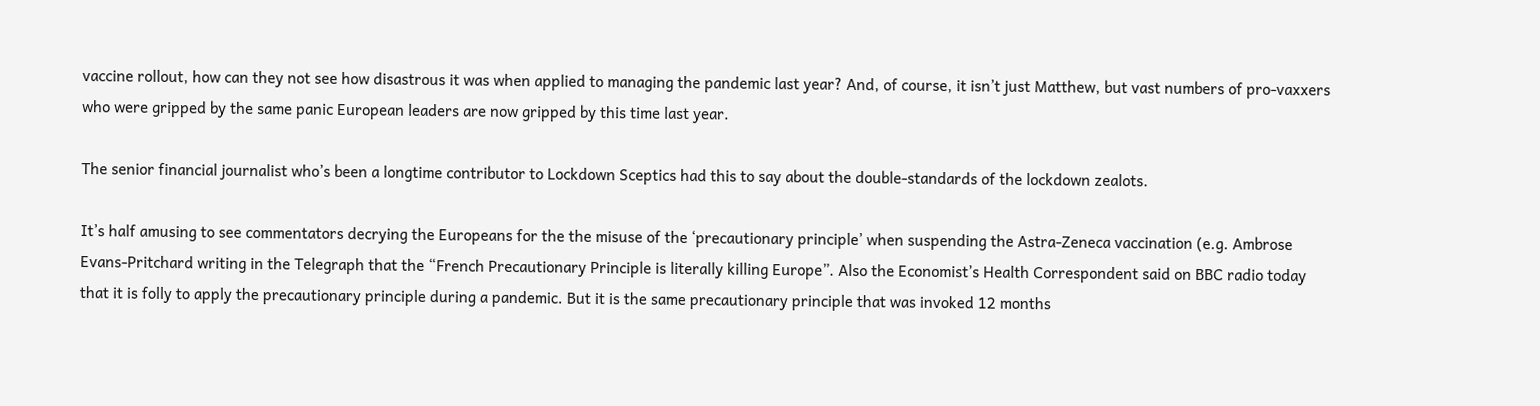vaccine rollout, how can they not see how disastrous it was when applied to managing the pandemic last year? And, of course, it isn’t just Matthew, but vast numbers of pro-vaxxers who were gripped by the same panic European leaders are now gripped by this time last year.

The senior financial journalist who’s been a longtime contributor to Lockdown Sceptics had this to say about the double-standards of the lockdown zealots.

It’s half amusing to see commentators decrying the Europeans for the the misuse of the ‘precautionary principle’ when suspending the Astra-Zeneca vaccination (e.g. Ambrose Evans-Pritchard writing in the Telegraph that the “French Precautionary Principle is literally killing Europe”. Also the Economist’s Health Correspondent said on BBC radio today that it is folly to apply the precautionary principle during a pandemic. But it is the same precautionary principle that was invoked 12 months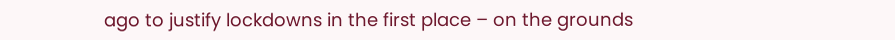ago to justify lockdowns in the first place – on the grounds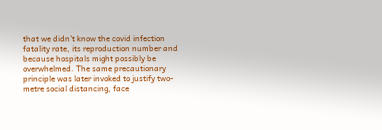that we didn’t know the covid infection fatality rate, its reproduction number and because hospitals might possibly be overwhelmed. The same precautionary principle was later invoked to justify two-metre social distancing, face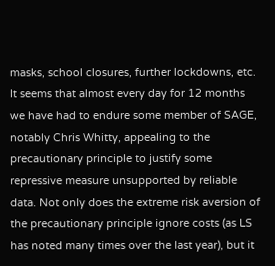masks, school closures, further lockdowns, etc. It seems that almost every day for 12 months we have had to endure some member of SAGE, notably Chris Whitty, appealing to the precautionary principle to justify some repressive measure unsupported by reliable data. Not only does the extreme risk aversion of the precautionary principle ignore costs (as LS has noted many times over the last year), but it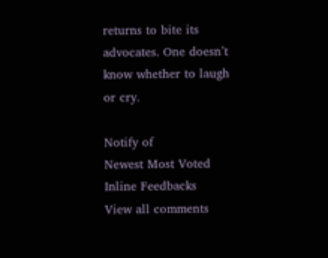returns to bite its advocates. One doesn’t know whether to laugh or cry.

Notify of
Newest Most Voted
Inline Feedbacks
View all comments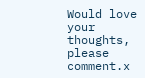Would love your thoughts, please comment.x